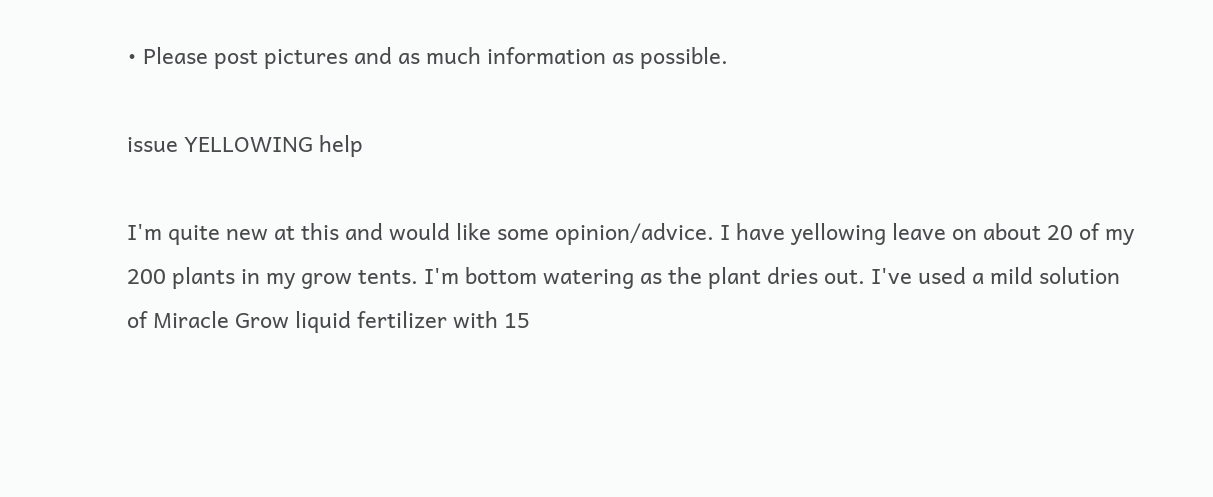• Please post pictures and as much information as possible.

issue YELLOWING help

I'm quite new at this and would like some opinion/advice. I have yellowing leave on about 20 of my 200 plants in my grow tents. I'm bottom watering as the plant dries out. I've used a mild solution of Miracle Grow liquid fertilizer with 15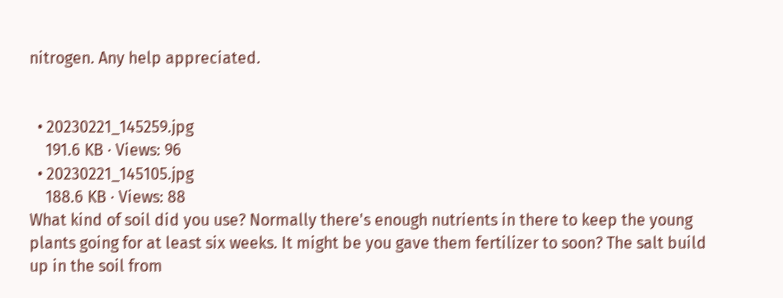nitrogen. Any help appreciated.


  • 20230221_145259.jpg
    191.6 KB · Views: 96
  • 20230221_145105.jpg
    188.6 KB · Views: 88
What kind of soil did you use? Normally there's enough nutrients in there to keep the young plants going for at least six weeks. It might be you gave them fertilizer to soon? The salt build up in the soil from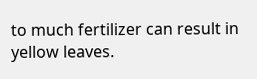to much fertilizer can result in yellow leaves.